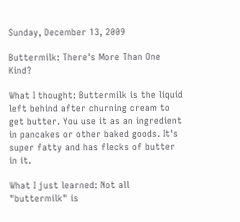Sunday, December 13, 2009

Buttermilk: There's More Than One Kind?

What I thought: Buttermilk is the liquid left behind after churning cream to get butter. You use it as an ingredient in pancakes or other baked goods. It's super fatty and has flecks of butter in it.

What I just learned: Not all "buttermilk" is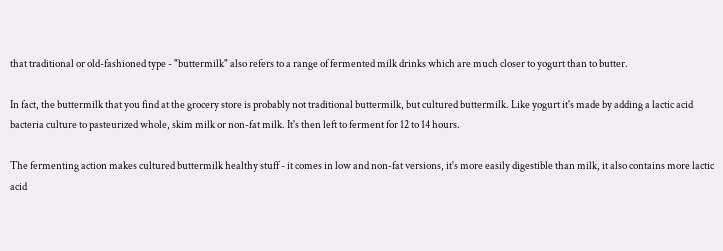that traditional or old-fashioned type - "buttermilk" also refers to a range of fermented milk drinks which are much closer to yogurt than to butter.

In fact, the buttermilk that you find at the grocery store is probably not traditional buttermilk, but cultured buttermilk. Like yogurt it's made by adding a lactic acid bacteria culture to pasteurized whole, skim milk or non-fat milk. It's then left to ferment for 12 to 14 hours.

The fermenting action makes cultured buttermilk healthy stuff - it comes in low and non-fat versions, it's more easily digestible than milk, it also contains more lactic acid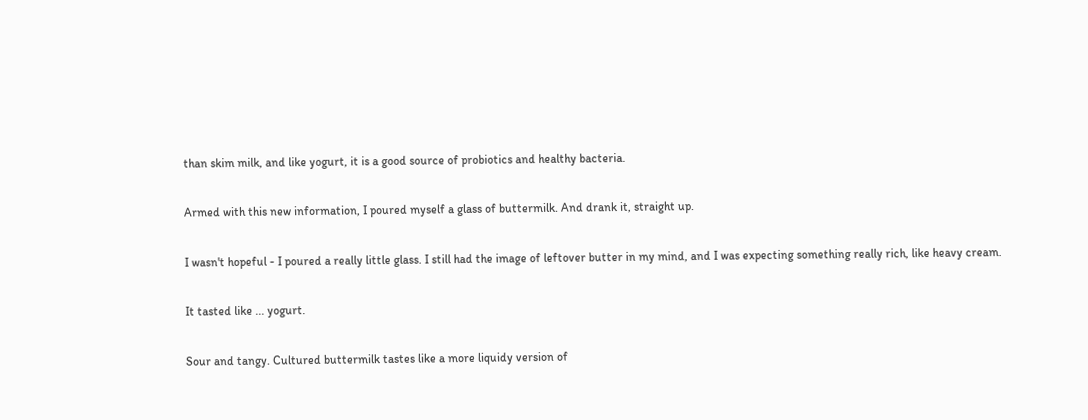than skim milk, and like yogurt, it is a good source of probiotics and healthy bacteria.

Armed with this new information, I poured myself a glass of buttermilk. And drank it, straight up.

I wasn't hopeful - I poured a really little glass. I still had the image of leftover butter in my mind, and I was expecting something really rich, like heavy cream.

It tasted like ... yogurt.

Sour and tangy. Cultured buttermilk tastes like a more liquidy version of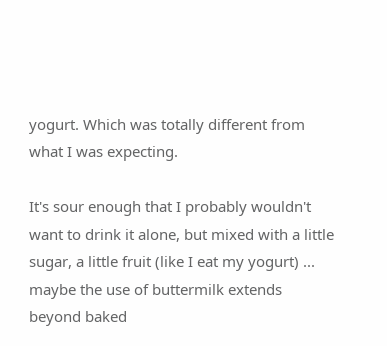yogurt. Which was totally different from what I was expecting.

It's sour enough that I probably wouldn't want to drink it alone, but mixed with a little sugar, a little fruit (like I eat my yogurt) ... maybe the use of buttermilk extends beyond baked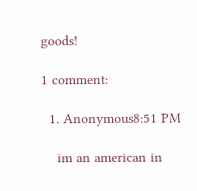goods!

1 comment:

  1. Anonymous8:51 PM

    im an american in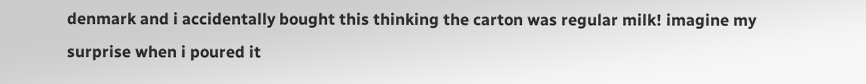denmark and i accidentally bought this thinking the carton was regular milk! imagine my surprise when i poured it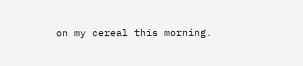on my cereal this morning.